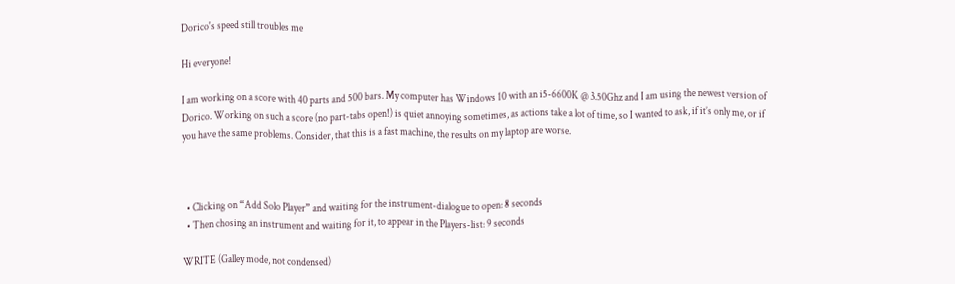Dorico's speed still troubles me

Hi everyone!

I am working on a score with 40 parts and 500 bars. My computer has Windows 10 with an i5-6600K @ 3.50Ghz and I am using the newest version of Dorico. Working on such a score (no part-tabs open!) is quiet annoying sometimes, as actions take a lot of time, so I wanted to ask, if it’s only me, or if you have the same problems. Consider, that this is a fast machine, the results on my laptop are worse.



  • Clicking on “Add Solo Player” and waiting for the instrument-dialogue to open: 8 seconds
  • Then chosing an instrument and waiting for it, to appear in the Players-list: 9 seconds

WRITE (Galley mode, not condensed)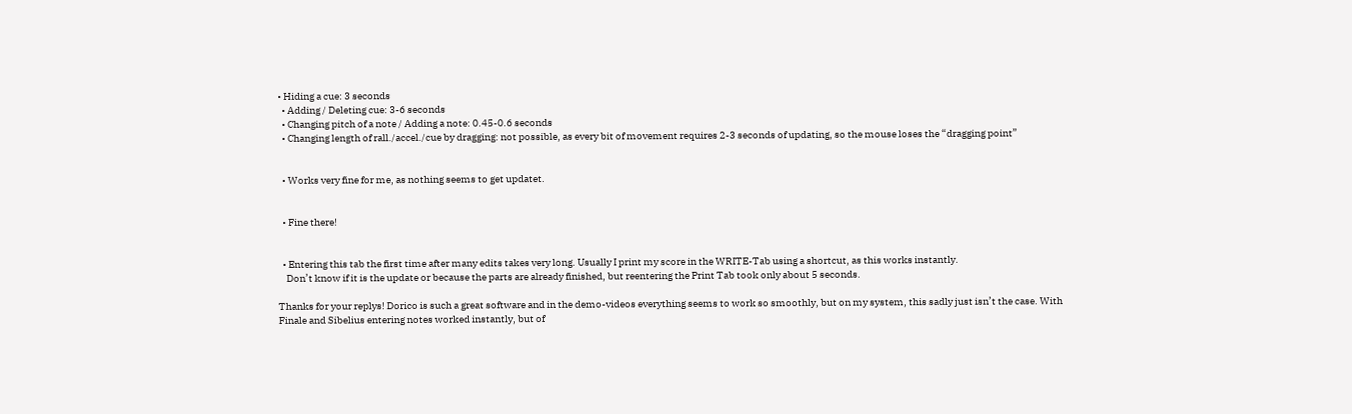• Hiding a cue: 3 seconds
  • Adding / Deleting cue: 3-6 seconds
  • Changing pitch of a note / Adding a note: 0.45-0.6 seconds
  • Changing length of rall./accel./cue by dragging: not possible, as every bit of movement requires 2-3 seconds of updating, so the mouse loses the “dragging point”


  • Works very fine for me, as nothing seems to get updatet.


  • Fine there!


  • Entering this tab the first time after many edits takes very long. Usually I print my score in the WRITE-Tab using a shortcut, as this works instantly.
    Don’t know if it is the update or because the parts are already finished, but reentering the Print Tab took only about 5 seconds.

Thanks for your replys! Dorico is such a great software and in the demo-videos everything seems to work so smoothly, but on my system, this sadly just isn’t the case. With Finale and Sibelius entering notes worked instantly, but of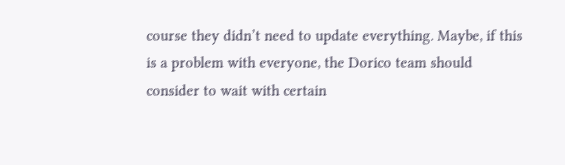course they didn’t need to update everything. Maybe, if this is a problem with everyone, the Dorico team should consider to wait with certain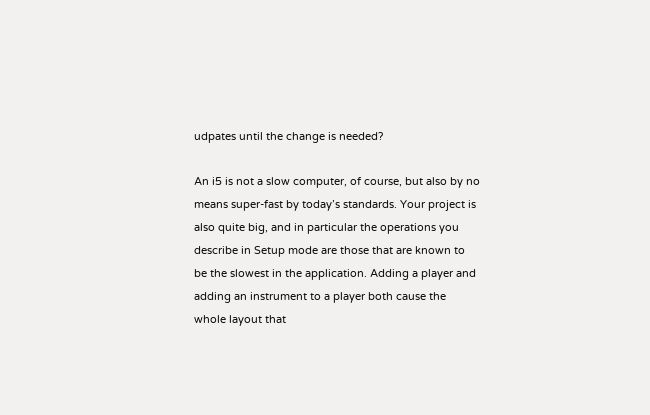udpates until the change is needed?

An i5 is not a slow computer, of course, but also by no means super-fast by today’s standards. Your project is also quite big, and in particular the operations you describe in Setup mode are those that are known to be the slowest in the application. Adding a player and adding an instrument to a player both cause the whole layout that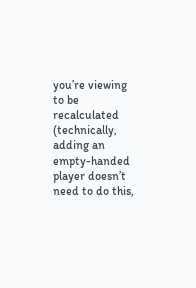you’re viewing to be recalculated (technically, adding an empty-handed player doesn’t need to do this,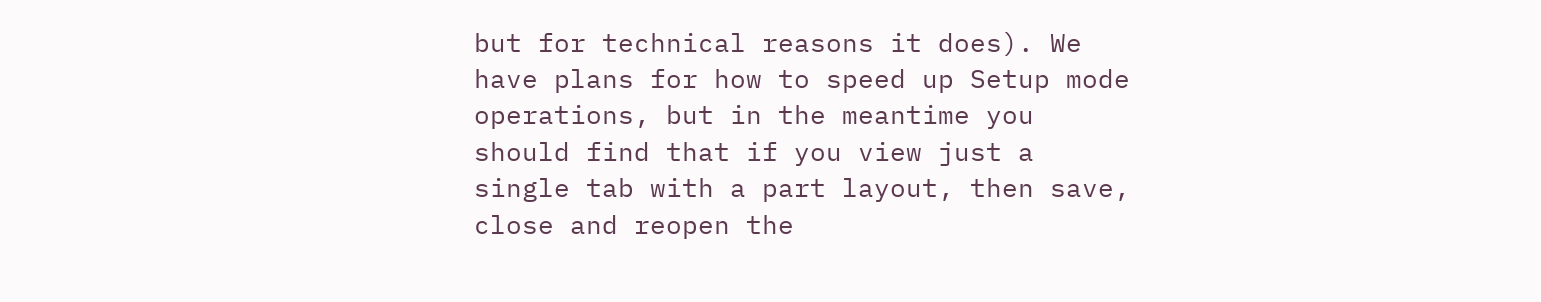but for technical reasons it does). We have plans for how to speed up Setup mode operations, but in the meantime you should find that if you view just a single tab with a part layout, then save, close and reopen the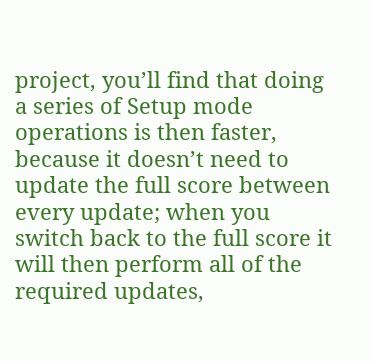project, you’ll find that doing a series of Setup mode operations is then faster, because it doesn’t need to update the full score between every update; when you switch back to the full score it will then perform all of the required updates,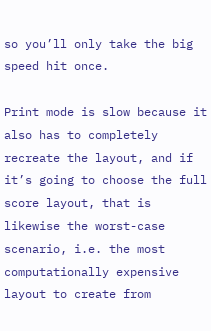so you’ll only take the big speed hit once.

Print mode is slow because it also has to completely recreate the layout, and if it’s going to choose the full score layout, that is likewise the worst-case scenario, i.e. the most computationally expensive layout to create from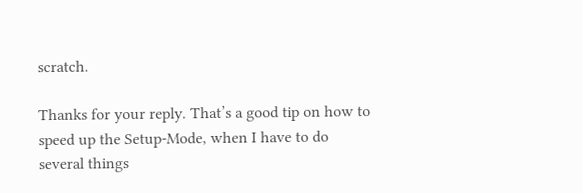scratch.

Thanks for your reply. That’s a good tip on how to speed up the Setup-Mode, when I have to do several things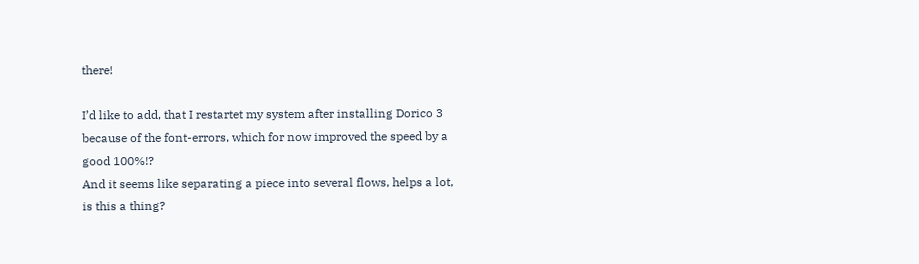there!

I’d like to add, that I restartet my system after installing Dorico 3 because of the font-errors, which for now improved the speed by a good 100%!?
And it seems like separating a piece into several flows, helps a lot, is this a thing?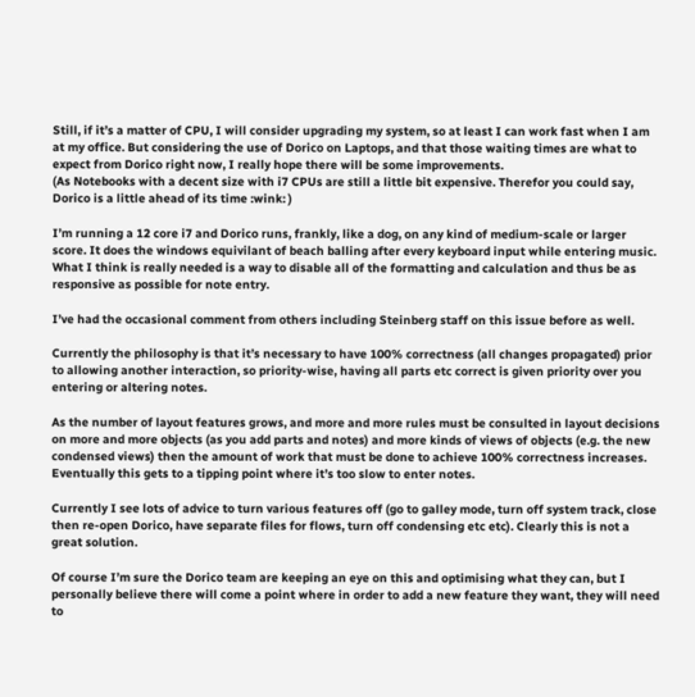Still, if it’s a matter of CPU, I will consider upgrading my system, so at least I can work fast when I am at my office. But considering the use of Dorico on Laptops, and that those waiting times are what to expect from Dorico right now, I really hope there will be some improvements.
(As Notebooks with a decent size with i7 CPUs are still a little bit expensive. Therefor you could say, Dorico is a little ahead of its time :wink: )

I’m running a 12 core i7 and Dorico runs, frankly, like a dog, on any kind of medium-scale or larger score. It does the windows equivilant of beach balling after every keyboard input while entering music. What I think is really needed is a way to disable all of the formatting and calculation and thus be as responsive as possible for note entry.

I’ve had the occasional comment from others including Steinberg staff on this issue before as well.

Currently the philosophy is that it’s necessary to have 100% correctness (all changes propagated) prior to allowing another interaction, so priority-wise, having all parts etc correct is given priority over you entering or altering notes.

As the number of layout features grows, and more and more rules must be consulted in layout decisions on more and more objects (as you add parts and notes) and more kinds of views of objects (e.g. the new condensed views) then the amount of work that must be done to achieve 100% correctness increases. Eventually this gets to a tipping point where it’s too slow to enter notes.

Currently I see lots of advice to turn various features off (go to galley mode, turn off system track, close then re-open Dorico, have separate files for flows, turn off condensing etc etc). Clearly this is not a great solution.

Of course I’m sure the Dorico team are keeping an eye on this and optimising what they can, but I personally believe there will come a point where in order to add a new feature they want, they will need to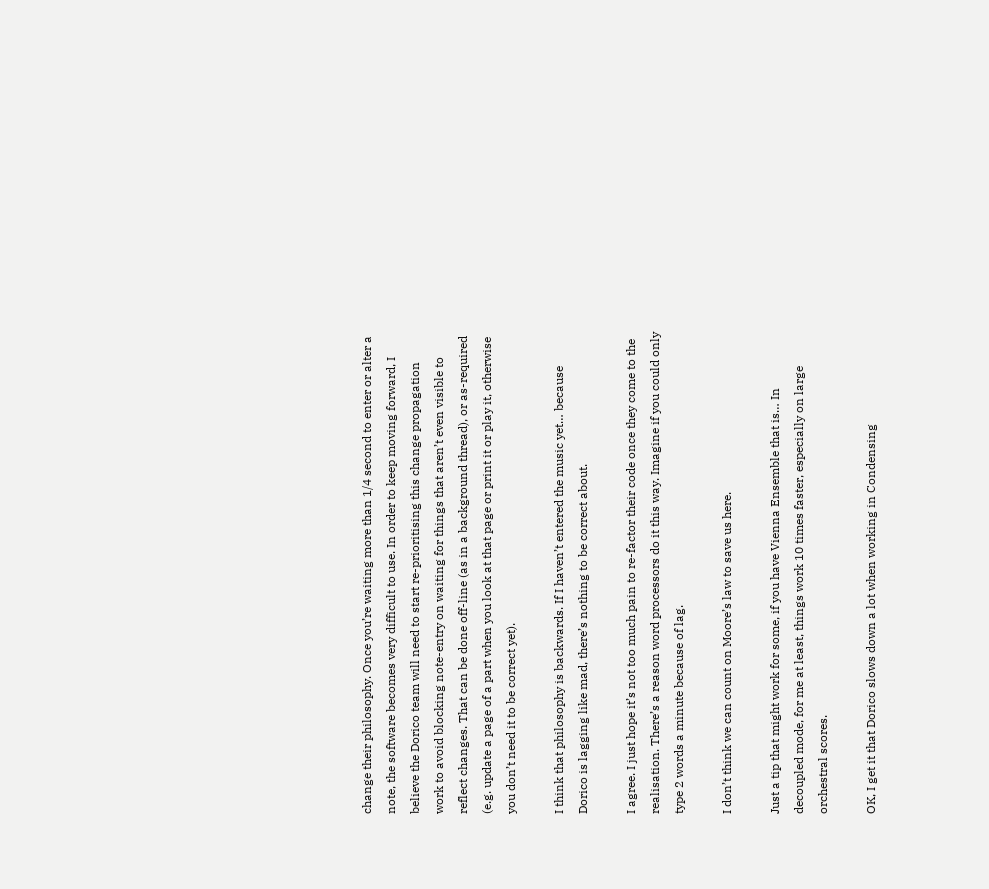change their philosophy. Once you’re waiting more than 1/4 second to enter or alter a note, the software becomes very difficult to use. In order to keep moving forward, I believe the Dorico team will need to start re-prioritising this change propagation work to avoid blocking note-entry on waiting for things that aren’t even visible to reflect changes. That can be done off-line (as in a background thread), or as-required (e.g. update a page of a part when you look at that page or print it or play it, otherwise you don’t need it to be correct yet).

I think that philosophy is backwards. If I haven’t entered the music yet… because Dorico is lagging like mad, there’s nothing to be correct about.

I agree. I just hope it’s not too much pain to re-factor their code once they come to the realisation. There’s a reason word processors do it this way. Imagine if you could only type 2 words a minute because of lag.

I don’t think we can count on Moore’s law to save us here.

Just a tip that might work for some, if you have Vienna Ensemble that is… In decoupled mode, for me at least, things work 10 times faster, especially on large orchestral scores.

OK, I get it that Dorico slows down a lot when working in Condensing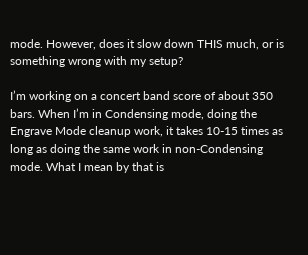mode. However, does it slow down THIS much, or is something wrong with my setup?

I’m working on a concert band score of about 350 bars. When I’m in Condensing mode, doing the Engrave Mode cleanup work, it takes 10-15 times as long as doing the same work in non-Condensing mode. What I mean by that is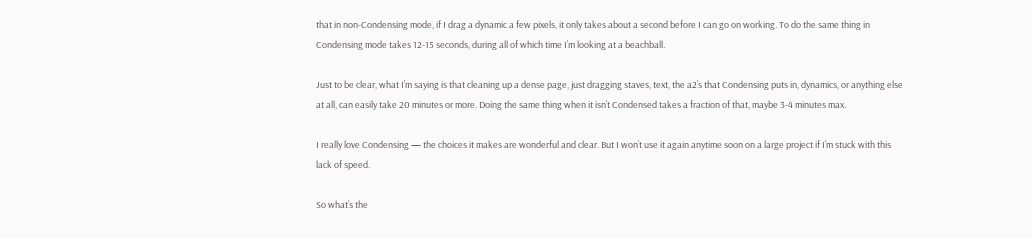that in non-Condensing mode, if I drag a dynamic a few pixels, it only takes about a second before I can go on working. To do the same thing in Condensing mode takes 12-15 seconds, during all of which time I’m looking at a beachball.

Just to be clear, what I’m saying is that cleaning up a dense page, just dragging staves, text, the a2’s that Condensing puts in, dynamics, or anything else at all, can easily take 20 minutes or more. Doing the same thing when it isn’t Condensed takes a fraction of that, maybe 3-4 minutes max.

I really love Condensing — the choices it makes are wonderful and clear. But I won’t use it again anytime soon on a large project if I’m stuck with this lack of speed.

So what’s the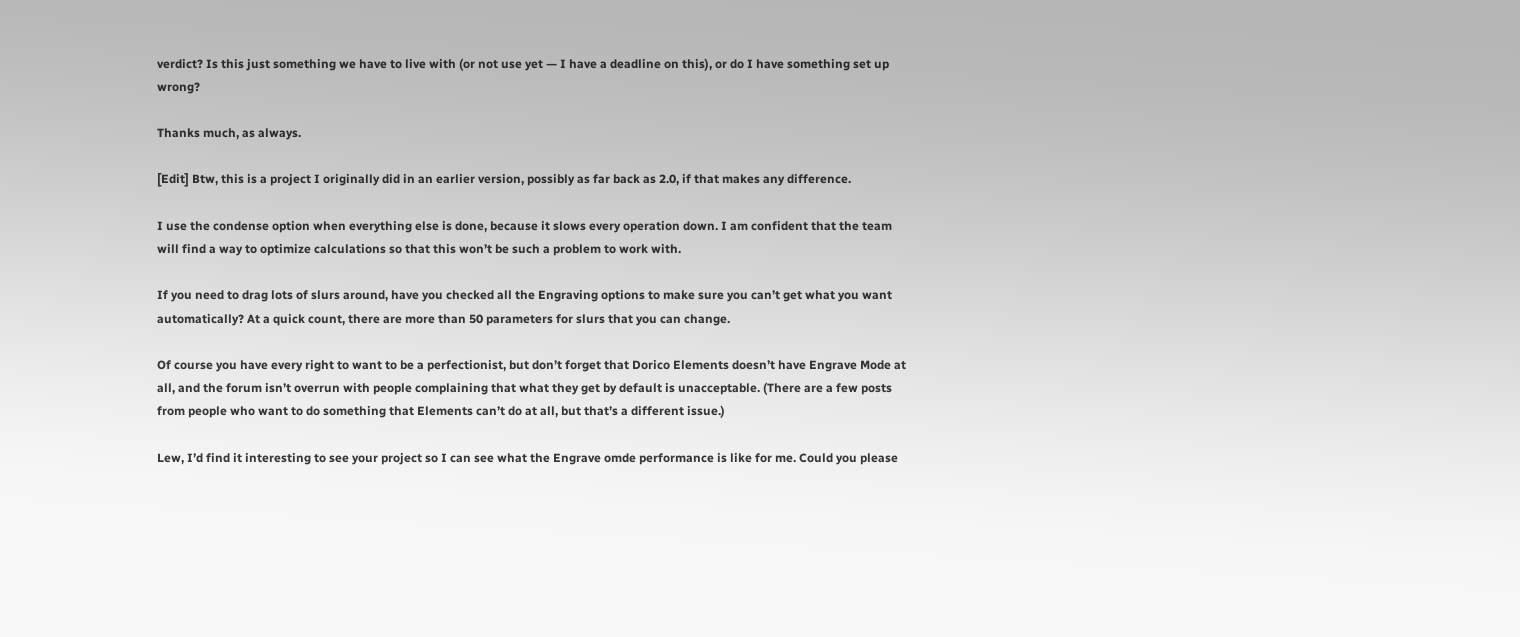verdict? Is this just something we have to live with (or not use yet — I have a deadline on this), or do I have something set up wrong?

Thanks much, as always.

[Edit] Btw, this is a project I originally did in an earlier version, possibly as far back as 2.0, if that makes any difference.

I use the condense option when everything else is done, because it slows every operation down. I am confident that the team will find a way to optimize calculations so that this won’t be such a problem to work with.

If you need to drag lots of slurs around, have you checked all the Engraving options to make sure you can’t get what you want automatically? At a quick count, there are more than 50 parameters for slurs that you can change.

Of course you have every right to want to be a perfectionist, but don’t forget that Dorico Elements doesn’t have Engrave Mode at all, and the forum isn’t overrun with people complaining that what they get by default is unacceptable. (There are a few posts from people who want to do something that Elements can’t do at all, but that’s a different issue.)

Lew, I’d find it interesting to see your project so I can see what the Engrave omde performance is like for me. Could you please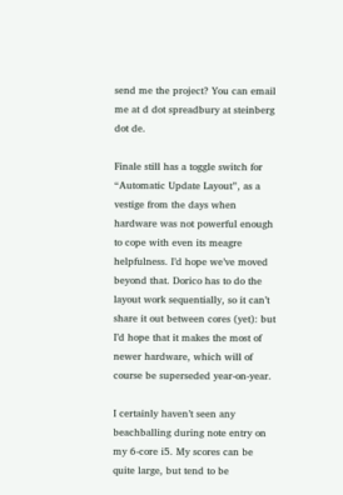send me the project? You can email me at d dot spreadbury at steinberg dot de.

Finale still has a toggle switch for “Automatic Update Layout”, as a vestige from the days when hardware was not powerful enough to cope with even its meagre helpfulness. I’d hope we’ve moved beyond that. Dorico has to do the layout work sequentially, so it can’t share it out between cores (yet): but I’d hope that it makes the most of newer hardware, which will of course be superseded year-on-year.

I certainly haven’t seen any beachballing during note entry on my 6-core i5. My scores can be quite large, but tend to be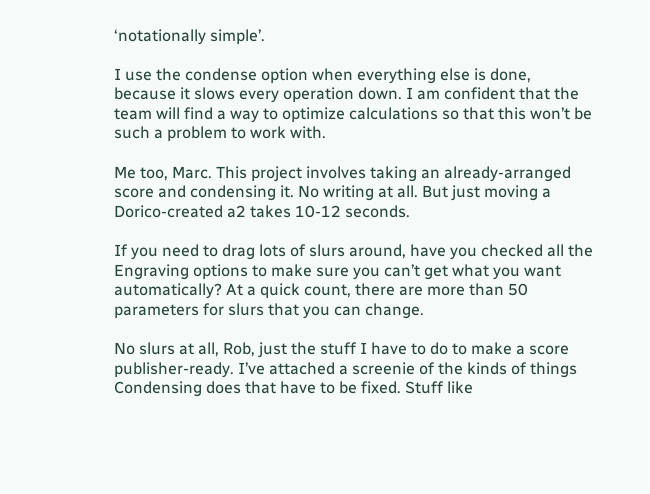‘notationally simple’.

I use the condense option when everything else is done, because it slows every operation down. I am confident that the team will find a way to optimize calculations so that this won’t be such a problem to work with.

Me too, Marc. This project involves taking an already-arranged score and condensing it. No writing at all. But just moving a Dorico-created a2 takes 10-12 seconds.

If you need to drag lots of slurs around, have you checked all the Engraving options to make sure you can’t get what you want automatically? At a quick count, there are more than 50 parameters for slurs that you can change.

No slurs at all, Rob, just the stuff I have to do to make a score publisher-ready. I’ve attached a screenie of the kinds of things Condensing does that have to be fixed. Stuff like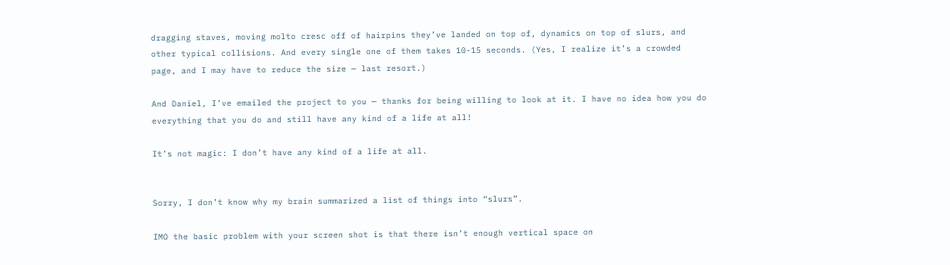dragging staves, moving molto cresc off of hairpins they’ve landed on top of, dynamics on top of slurs, and other typical collisions. And every single one of them takes 10-15 seconds. (Yes, I realize it’s a crowded page, and I may have to reduce the size — last resort.)

And Daniel, I’ve emailed the project to you — thanks for being willing to look at it. I have no idea how you do everything that you do and still have any kind of a life at all!

It’s not magic: I don’t have any kind of a life at all.


Sorry, I don’t know why my brain summarized a list of things into “slurs”.

IMO the basic problem with your screen shot is that there isn’t enough vertical space on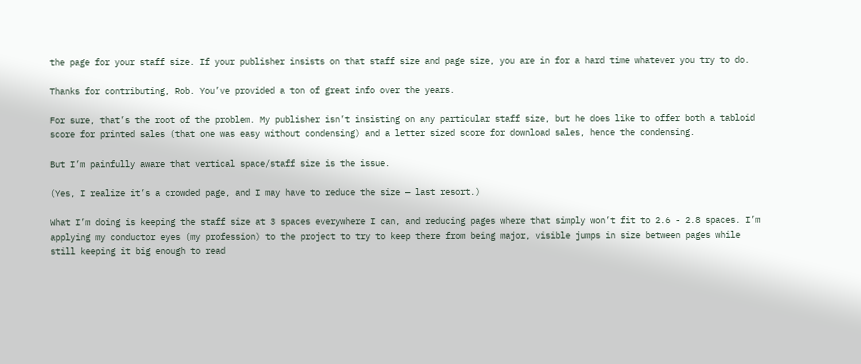the page for your staff size. If your publisher insists on that staff size and page size, you are in for a hard time whatever you try to do.

Thanks for contributing, Rob. You’ve provided a ton of great info over the years.

For sure, that’s the root of the problem. My publisher isn’t insisting on any particular staff size, but he does like to offer both a tabloid score for printed sales (that one was easy without condensing) and a letter sized score for download sales, hence the condensing.

But I’m painfully aware that vertical space/staff size is the issue.

(Yes, I realize it’s a crowded page, and I may have to reduce the size — last resort.)

What I’m doing is keeping the staff size at 3 spaces everywhere I can, and reducing pages where that simply won’t fit to 2.6 - 2.8 spaces. I’m applying my conductor eyes (my profession) to the project to try to keep there from being major, visible jumps in size between pages while still keeping it big enough to read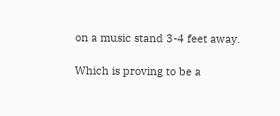on a music stand 3-4 feet away.

Which is proving to be a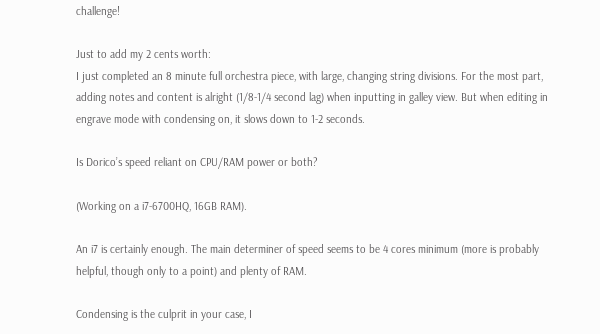challenge!

Just to add my 2 cents worth:
I just completed an 8 minute full orchestra piece, with large, changing string divisions. For the most part, adding notes and content is alright (1/8-1/4 second lag) when inputting in galley view. But when editing in engrave mode with condensing on, it slows down to 1-2 seconds.

Is Dorico’s speed reliant on CPU/RAM power or both?

(Working on a i7-6700HQ, 16GB RAM).

An i7 is certainly enough. The main determiner of speed seems to be 4 cores minimum (more is probably helpful, though only to a point) and plenty of RAM.

Condensing is the culprit in your case, I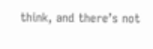think, and there’s not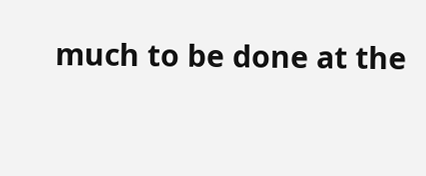much to be done at the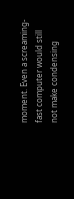moment. Even a screaming-fast computer would still not make condensing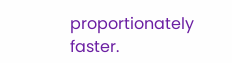proportionately faster.